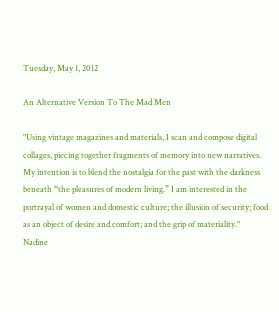Tuesday, May 1, 2012

An Alternative Version To The Mad Men

"Using vintage magazines and materials, I scan and compose digital collages, piecing together fragments of memory into new narratives. My intention is to blend the nostalgia for the past with the darkness beneath “the pleasures of modern living.” I am interested in the portrayal of women and domestic culture; the illusion of security; food as an object of desire and comfort; and the grip of materiality."
Nadine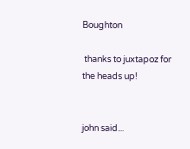Boughton

 thanks to juxtapoz for the heads up!


john said...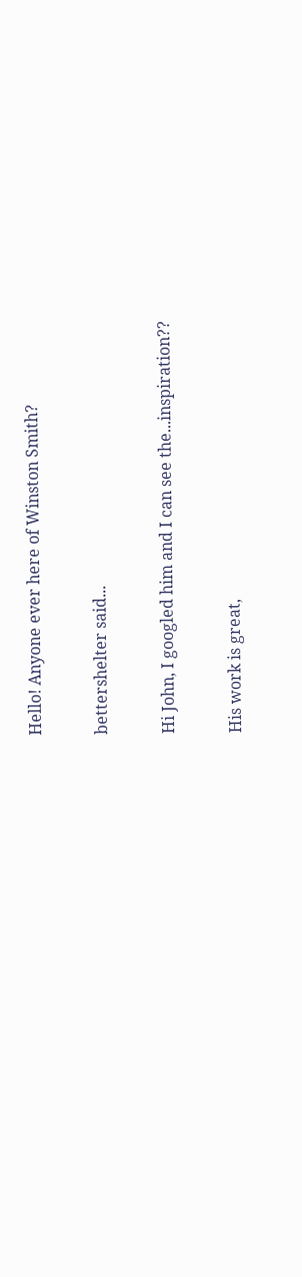Hello! Anyone ever here of Winston Smith?

bettershelter said...

Hi John, I googled him and I can see the...inspiration??

His work is great,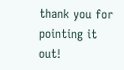thank you for pointing it out!